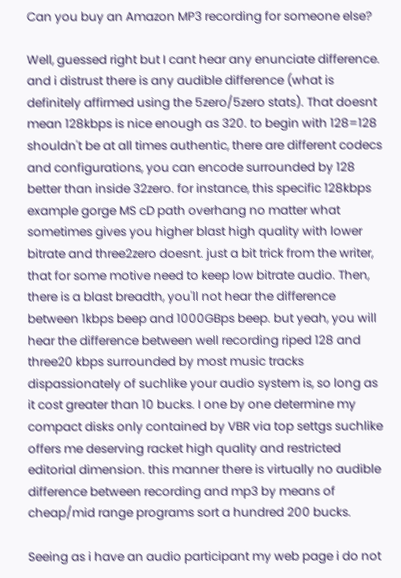Can you buy an Amazon MP3 recording for someone else?

Well, guessed right but I cant hear any enunciate difference. and i distrust there is any audible difference (what is definitely affirmed using the 5zero/5zero stats). That doesnt mean 128kbps is nice enough as 320. to begin with 128=128 shouldn't be at all times authentic, there are different codecs and configurations, you can encode surrounded by 128 better than inside 32zero. for instance, this specific 128kbps example gorge MS cD path overhang no matter what sometimes gives you higher blast high quality with lower bitrate and three2zero doesnt. just a bit trick from the writer, that for some motive need to keep low bitrate audio. Then, there is a blast breadth, you'll not hear the difference between 1kbps beep and 1000GBps beep. but yeah, you will hear the difference between well recording riped 128 and three20 kbps surrounded by most music tracks dispassionately of suchlike your audio system is, so long as it cost greater than 10 bucks. I one by one determine my compact disks only contained by VBR via top settgs suchlike offers me deserving racket high quality and restricted editorial dimension. this manner there is virtually no audible difference between recording and mp3 by means of cheap/mid range programs sort a hundred 200 bucks.

Seeing as i have an audio participant my web page i do not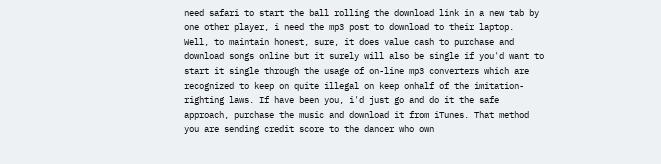need safari to start the ball rolling the download link in a new tab by one other player, i need the mp3 post to download to their laptop.
Well, to maintain honest, sure, it does value cash to purchase and download songs online but it surely will also be single if you'd want to start it single through the usage of on-line mp3 converters which are recognized to keep on quite illegal on keep onhalf of the imitation-righting laws. If have been you, i'd just go and do it the safe approach, purchase the music and download it from iTunes. That method you are sending credit score to the dancer who own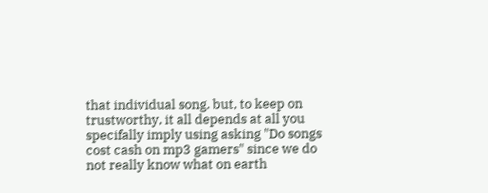that individual song. but, to keep on trustworthy, it all depends at all you specifally imply using asking "Do songs cost cash on mp3 gamers" since we do not really know what on earth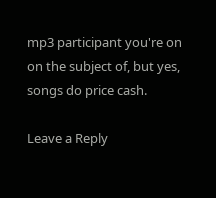mp3 participant you're on on the subject of, but yes, songs do price cash.

Leave a Reply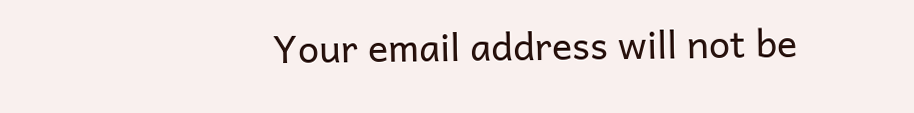Your email address will not be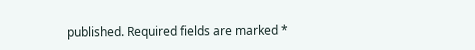published. Required fields are marked *